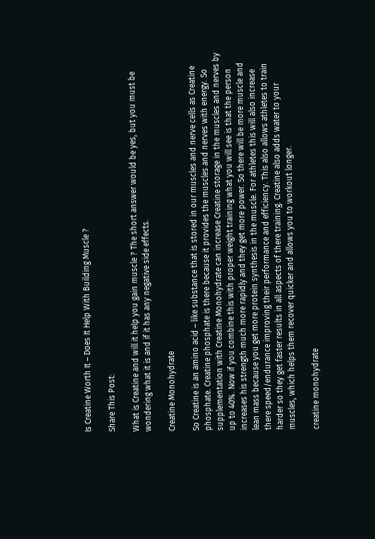Is Creatine Worth It – Does It Help With Building Muscle ?

Share This Post:

What is Creatine and will it help you gain muscle ? The short answer would be yes, but you must be wondering what it is and if it has any negative side effects.

Creatine Monohydrate

So Creatine is an amino acid – like substance that is stored in our muscles and nerve cells as Creatine phosphate. Creatine phosphate is there because it provides the muscles and nerves with energy. So supplementation with Creatine Monohydrate can increase Creatine storage in the muscles and nerves by up to 40%. Now if you combine this with proper weight training what you will see is that the person increases his strength much more rapidly and they get more power. So there will be more muscle and lean mass because you get more protein synthesis in the muscle. For athletes this will also increase there speed/endurance improving their performance and efficiency. This also allows athletes to train harder so they get faster results in all aspects of there training. Creatine also adds water to your muscles, which helps them recover quicker and allows you to workout longer.

creatine monohydrate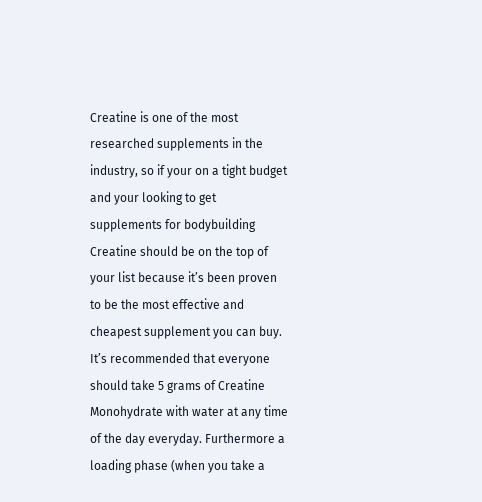Creatine is one of the most researched supplements in the industry, so if your on a tight budget and your looking to get supplements for bodybuilding Creatine should be on the top of your list because it’s been proven to be the most effective and cheapest supplement you can buy. It’s recommended that everyone should take 5 grams of Creatine Monohydrate with water at any time of the day everyday. Furthermore a loading phase (when you take a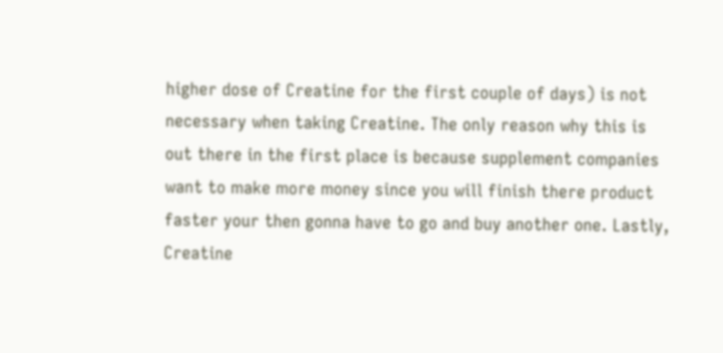higher dose of Creatine for the first couple of days) is not necessary when taking Creatine. The only reason why this is out there in the first place is because supplement companies want to make more money since you will finish there product faster your then gonna have to go and buy another one. Lastly, Creatine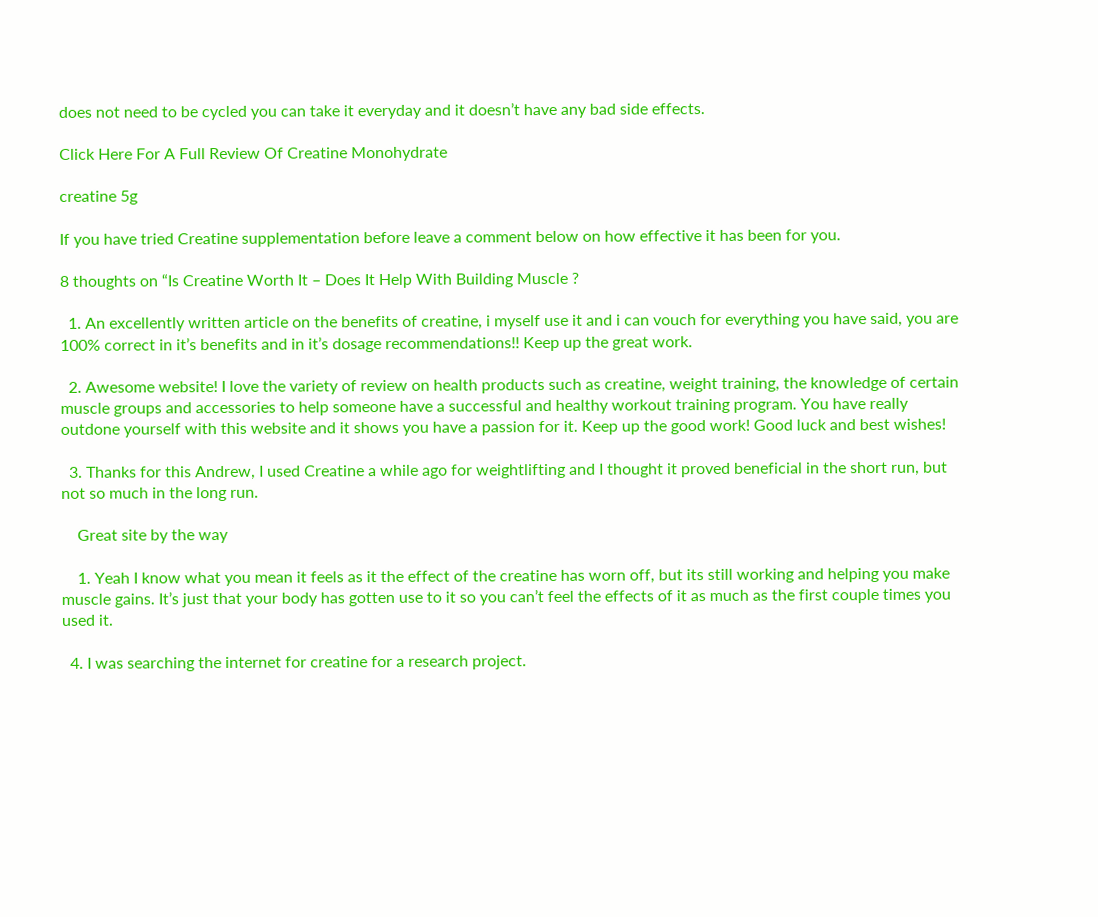does not need to be cycled you can take it everyday and it doesn’t have any bad side effects.

Click Here For A Full Review Of Creatine Monohydrate

creatine 5g

If you have tried Creatine supplementation before leave a comment below on how effective it has been for you.

8 thoughts on “Is Creatine Worth It – Does It Help With Building Muscle ?

  1. An excellently written article on the benefits of creatine, i myself use it and i can vouch for everything you have said, you are 100% correct in it’s benefits and in it’s dosage recommendations!! Keep up the great work.

  2. Awesome website! I love the variety of review on health products such as creatine, weight training, the knowledge of certain muscle groups and accessories to help someone have a successful and healthy workout training program. You have really outdone yourself with this website and it shows you have a passion for it. Keep up the good work! Good luck and best wishes!

  3. Thanks for this Andrew, I used Creatine a while ago for weightlifting and I thought it proved beneficial in the short run, but not so much in the long run.

    Great site by the way

    1. Yeah I know what you mean it feels as it the effect of the creatine has worn off, but its still working and helping you make muscle gains. It’s just that your body has gotten use to it so you can’t feel the effects of it as much as the first couple times you used it.

  4. I was searching the internet for creatine for a research project.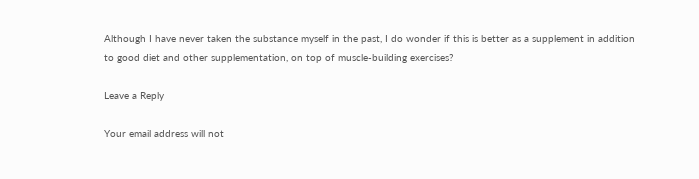Although I have never taken the substance myself in the past, I do wonder if this is better as a supplement in addition to good diet and other supplementation, on top of muscle-building exercises?

Leave a Reply

Your email address will not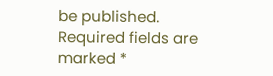be published. Required fields are marked *